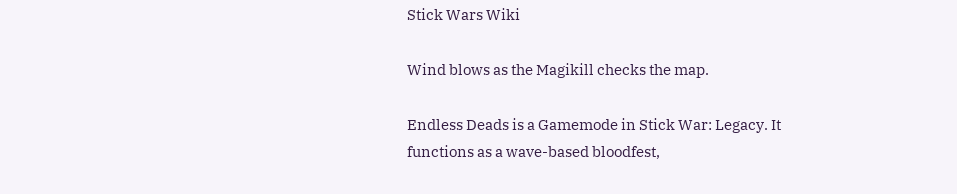Stick Wars Wiki

Wind blows as the Magikill checks the map.

Endless Deads is a Gamemode in Stick War: Legacy. It functions as a wave-based bloodfest,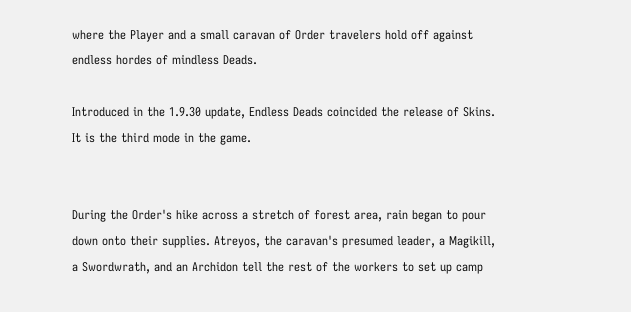where the Player and a small caravan of Order travelers hold off against endless hordes of mindless Deads.

Introduced in the 1.9.30 update, Endless Deads coincided the release of Skins. It is the third mode in the game.


During the Order's hike across a stretch of forest area, rain began to pour down onto their supplies. Atreyos, the caravan's presumed leader, a Magikill, a Swordwrath, and an Archidon tell the rest of the workers to set up camp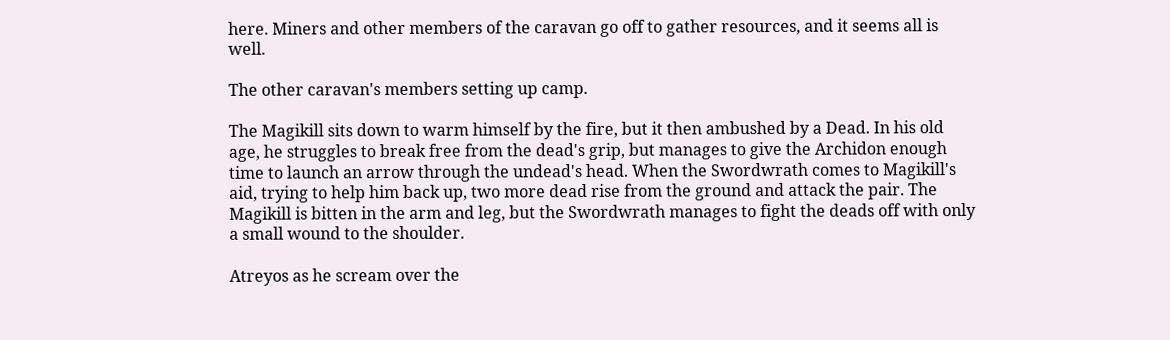here. Miners and other members of the caravan go off to gather resources, and it seems all is well.

The other caravan's members setting up camp.

The Magikill sits down to warm himself by the fire, but it then ambushed by a Dead. In his old age, he struggles to break free from the dead's grip, but manages to give the Archidon enough time to launch an arrow through the undead's head. When the Swordwrath comes to Magikill's aid, trying to help him back up, two more dead rise from the ground and attack the pair. The Magikill is bitten in the arm and leg, but the Swordwrath manages to fight the deads off with only a small wound to the shoulder.

Atreyos as he scream over the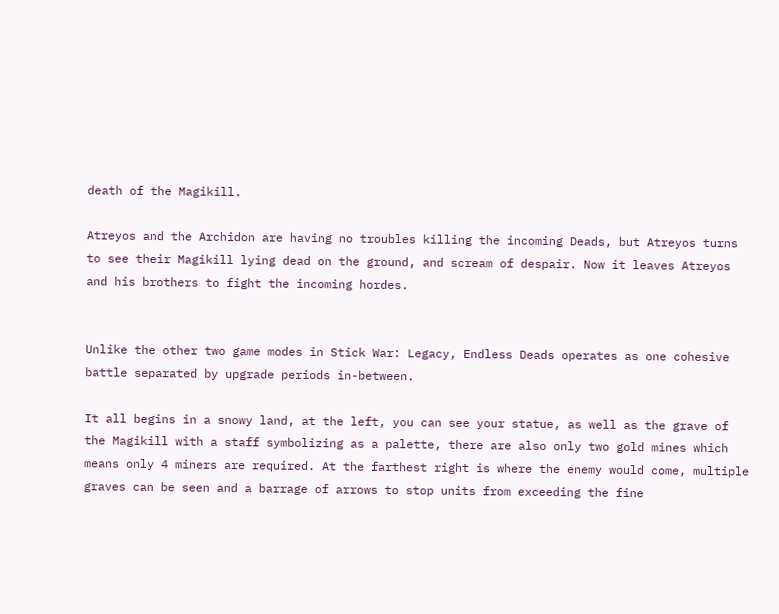death of the Magikill.

Atreyos and the Archidon are having no troubles killing the incoming Deads, but Atreyos turns to see their Magikill lying dead on the ground, and scream of despair. Now it leaves Atreyos and his brothers to fight the incoming hordes.


Unlike the other two game modes in Stick War: Legacy, Endless Deads operates as one cohesive battle separated by upgrade periods in-between.

It all begins in a snowy land, at the left, you can see your statue, as well as the grave of the Magikill with a staff symbolizing as a palette, there are also only two gold mines which means only 4 miners are required. At the farthest right is where the enemy would come, multiple graves can be seen and a barrage of arrows to stop units from exceeding the fine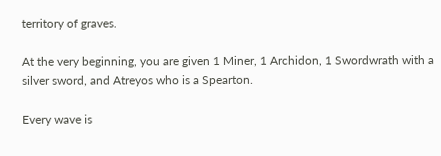territory of graves.

At the very beginning, you are given 1 Miner, 1 Archidon, 1 Swordwrath with a silver sword, and Atreyos who is a Spearton.

Every wave is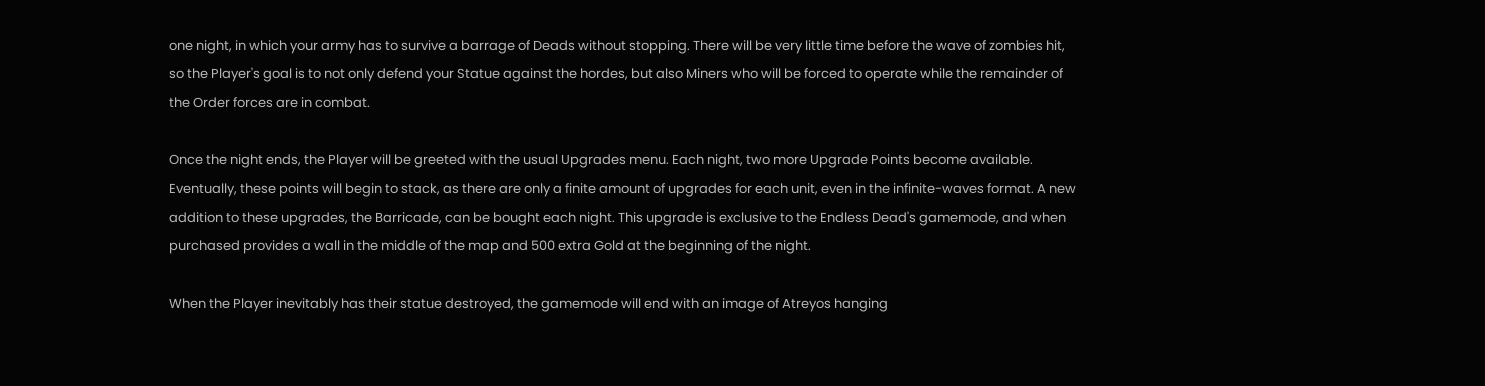one night, in which your army has to survive a barrage of Deads without stopping. There will be very little time before the wave of zombies hit, so the Player's goal is to not only defend your Statue against the hordes, but also Miners who will be forced to operate while the remainder of the Order forces are in combat.

Once the night ends, the Player will be greeted with the usual Upgrades menu. Each night, two more Upgrade Points become available. Eventually, these points will begin to stack, as there are only a finite amount of upgrades for each unit, even in the infinite-waves format. A new addition to these upgrades, the Barricade, can be bought each night. This upgrade is exclusive to the Endless Dead's gamemode, and when purchased provides a wall in the middle of the map and 500 extra Gold at the beginning of the night.

When the Player inevitably has their statue destroyed, the gamemode will end with an image of Atreyos hanging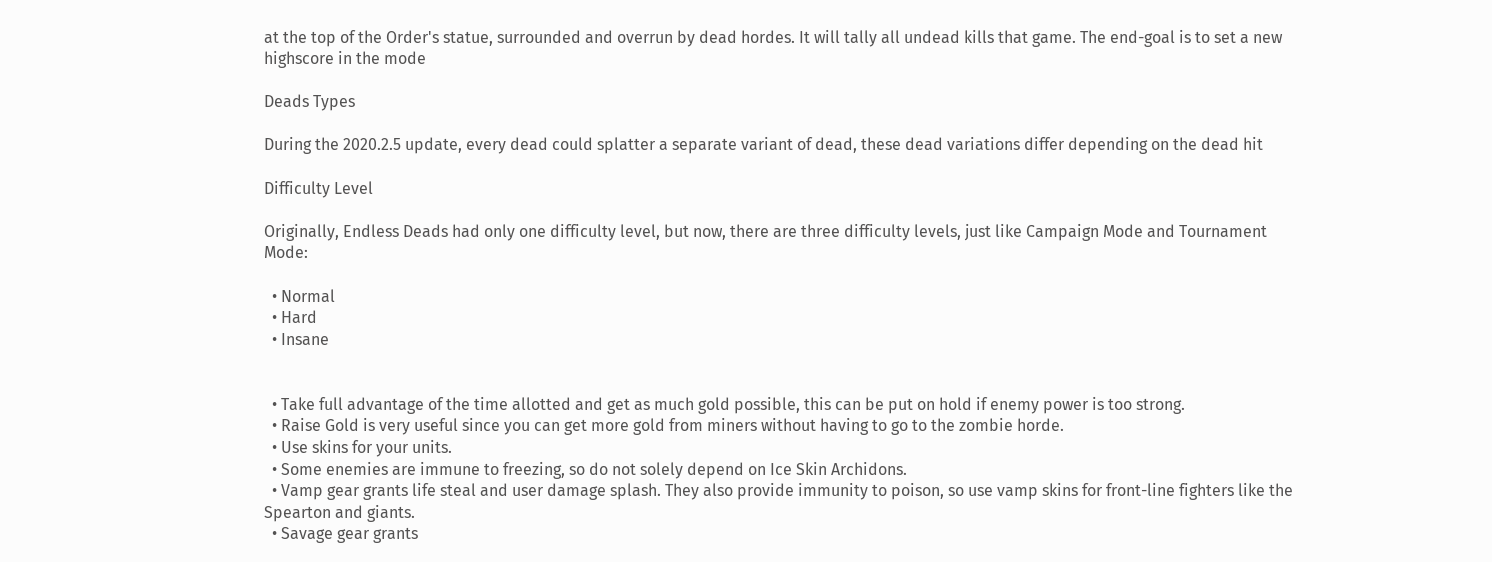at the top of the Order's statue, surrounded and overrun by dead hordes. It will tally all undead kills that game. The end-goal is to set a new highscore in the mode

Deads Types

During the 2020.2.5 update, every dead could splatter a separate variant of dead, these dead variations differ depending on the dead hit

Difficulty Level

Originally, Endless Deads had only one difficulty level, but now, there are three difficulty levels, just like Campaign Mode and Tournament Mode:

  • Normal
  • Hard
  • Insane


  • Take full advantage of the time allotted and get as much gold possible, this can be put on hold if enemy power is too strong.
  • Raise Gold is very useful since you can get more gold from miners without having to go to the zombie horde.
  • Use skins for your units.
  • Some enemies are immune to freezing, so do not solely depend on Ice Skin Archidons.
  • Vamp gear grants life steal and user damage splash. They also provide immunity to poison, so use vamp skins for front-line fighters like the Spearton and giants.
  • Savage gear grants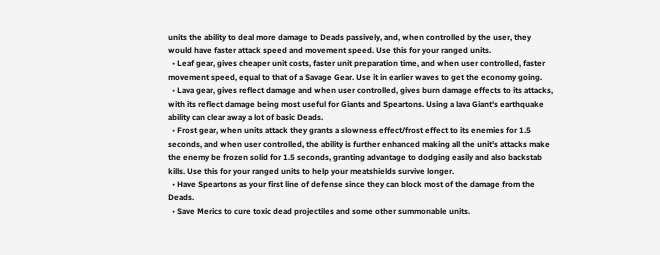units the ability to deal more damage to Deads passively, and, when controlled by the user, they would have faster attack speed and movement speed. Use this for your ranged units.
  • Leaf gear, gives cheaper unit costs, faster unit preparation time, and when user controlled, faster movement speed, equal to that of a Savage Gear. Use it in earlier waves to get the economy going.
  • Lava gear, gives reflect damage and when user controlled, gives burn damage effects to its attacks, with its reflect damage being most useful for Giants and Speartons. Using a lava Giant's earthquake ability can clear away a lot of basic Deads.
  • Frost gear, when units attack they grants a slowness effect/frost effect to its enemies for 1.5 seconds, and when user controlled, the ability is further enhanced making all the unit's attacks make the enemy be frozen solid for 1.5 seconds, granting advantage to dodging easily and also backstab kills. Use this for your ranged units to help your meatshields survive longer.
  • Have Speartons as your first line of defense since they can block most of the damage from the Deads.
  • Save Merics to cure toxic dead projectiles and some other summonable units.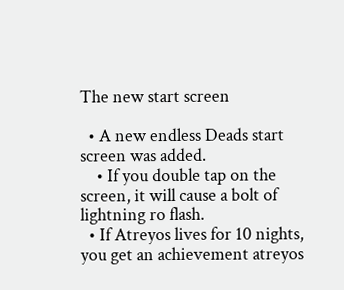The new start screen

  • A new endless Deads start screen was added.
    • If you double tap on the screen, it will cause a bolt of lightning ro flash.
  • If Atreyos lives for 10 nights, you get an achievement atreyos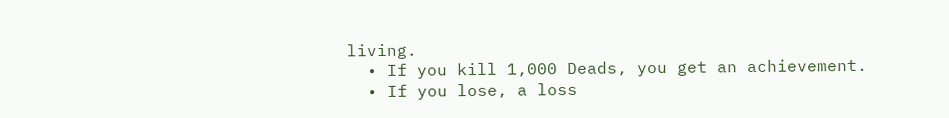living.
  • If you kill 1,000 Deads, you get an achievement.
  • If you lose, a loss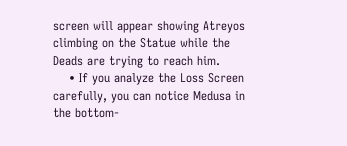screen will appear showing Atreyos climbing on the Statue while the Deads are trying to reach him.
    • If you analyze the Loss Screen carefully, you can notice Medusa in the bottom-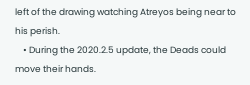left of the drawing watching Atreyos being near to his perish.
    • During the 2020.2.5 update, the Deads could move their hands.